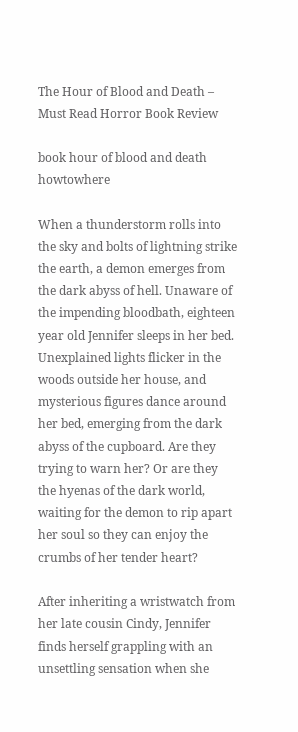The Hour of Blood and Death – Must Read Horror Book Review

book hour of blood and death howtowhere

When a thunderstorm rolls into the sky and bolts of lightning strike the earth, a demon emerges from the dark abyss of hell. Unaware of the impending bloodbath, eighteen year old Jennifer sleeps in her bed. Unexplained lights flicker in the woods outside her house, and mysterious figures dance around her bed, emerging from the dark abyss of the cupboard. Are they trying to warn her? Or are they the hyenas of the dark world, waiting for the demon to rip apart her soul so they can enjoy the crumbs of her tender heart?

After inheriting a wristwatch from her late cousin Cindy, Jennifer finds herself grappling with an unsettling sensation when she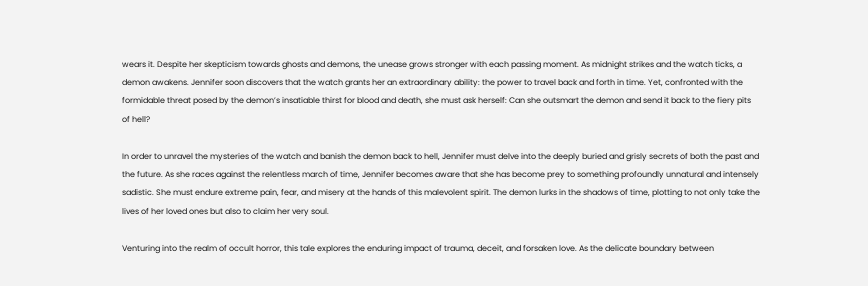wears it. Despite her skepticism towards ghosts and demons, the unease grows stronger with each passing moment. As midnight strikes and the watch ticks, a demon awakens. Jennifer soon discovers that the watch grants her an extraordinary ability: the power to travel back and forth in time. Yet, confronted with the formidable threat posed by the demon’s insatiable thirst for blood and death, she must ask herself: Can she outsmart the demon and send it back to the fiery pits of hell?

In order to unravel the mysteries of the watch and banish the demon back to hell, Jennifer must delve into the deeply buried and grisly secrets of both the past and the future. As she races against the relentless march of time, Jennifer becomes aware that she has become prey to something profoundly unnatural and intensely sadistic. She must endure extreme pain, fear, and misery at the hands of this malevolent spirit. The demon lurks in the shadows of time, plotting to not only take the lives of her loved ones but also to claim her very soul.

Venturing into the realm of occult horror, this tale explores the enduring impact of trauma, deceit, and forsaken love. As the delicate boundary between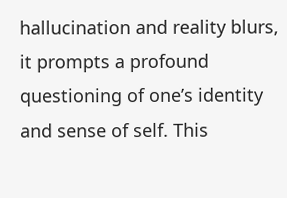hallucination and reality blurs, it prompts a profound questioning of one’s identity and sense of self. This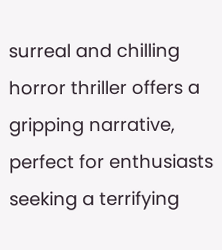surreal and chilling horror thriller offers a gripping narrative, perfect for enthusiasts seeking a terrifying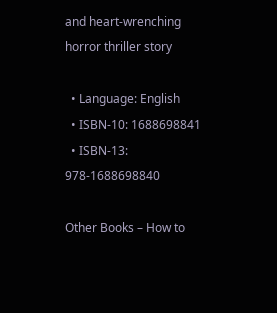and heart-wrenching horror thriller story

  • Language: English
  • ISBN-10: 1688698841
  • ISBN-13: 978-1688698840

Other Books – How to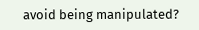avoid being manipulated?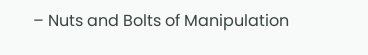– Nuts and Bolts of Manipulation